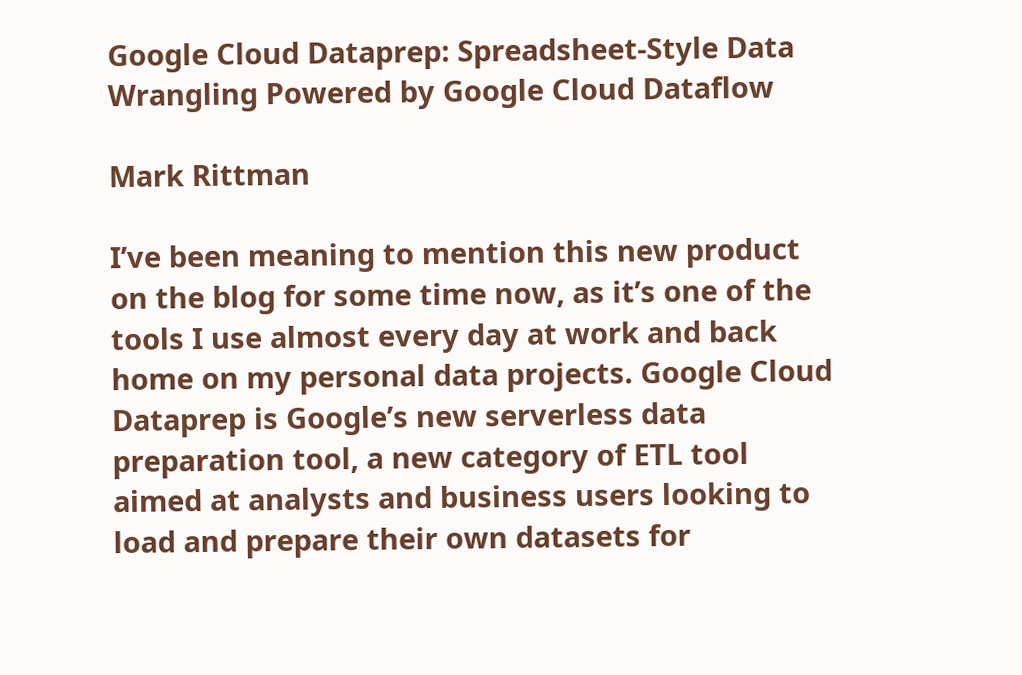Google Cloud Dataprep: Spreadsheet-Style Data Wrangling Powered by Google Cloud Dataflow

Mark Rittman

I’ve been meaning to mention this new product on the blog for some time now, as it’s one of the tools I use almost every day at work and back home on my personal data projects. Google Cloud Dataprep is Google’s new serverless data preparation tool, a new category of ETL tool aimed at analysts and business users looking to load and prepare their own datasets for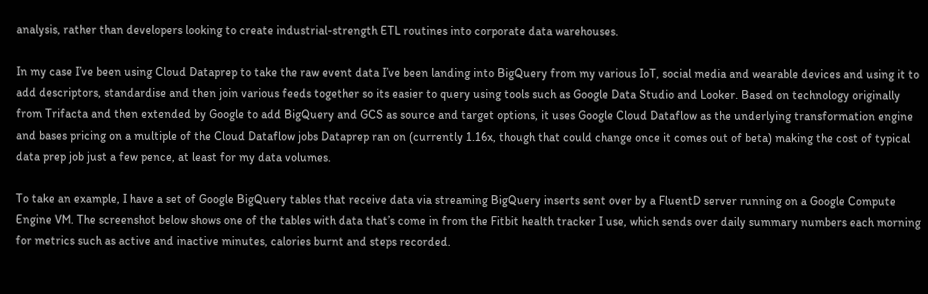analysis, rather than developers looking to create industrial-strength ETL routines into corporate data warehouses.

In my case I’ve been using Cloud Dataprep to take the raw event data I’ve been landing into BigQuery from my various IoT, social media and wearable devices and using it to add descriptors, standardise and then join various feeds together so its easier to query using tools such as Google Data Studio and Looker. Based on technology originally from Trifacta and then extended by Google to add BigQuery and GCS as source and target options, it uses Google Cloud Dataflow as the underlying transformation engine and bases pricing on a multiple of the Cloud Dataflow jobs Dataprep ran on (currently 1.16x, though that could change once it comes out of beta) making the cost of typical data prep job just a few pence, at least for my data volumes.

To take an example, I have a set of Google BigQuery tables that receive data via streaming BigQuery inserts sent over by a FluentD server running on a Google Compute Engine VM. The screenshot below shows one of the tables with data that’s come in from the Fitbit health tracker I use, which sends over daily summary numbers each morning for metrics such as active and inactive minutes, calories burnt and steps recorded.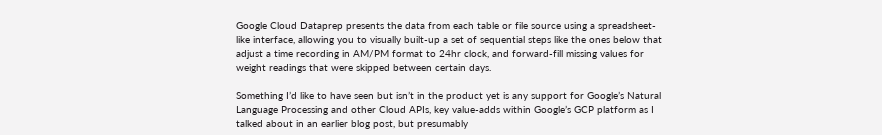Google Cloud Dataprep presents the data from each table or file source using a spreadsheet-like interface, allowing you to visually built-up a set of sequential steps like the ones below that adjust a time recording in AM/PM format to 24hr clock, and forward-fill missing values for weight readings that were skipped between certain days.

Something I’d like to have seen but isn’t in the product yet is any support for Google’s Natural Language Processing and other Cloud APIs, key value-adds within Google’s GCP platform as I talked about in an earlier blog post, but presumably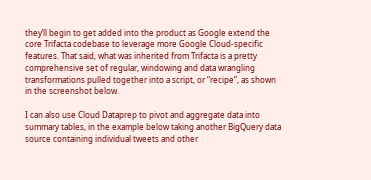they’ll begin to get added into the product as Google extend the core Trifacta codebase to leverage more Google Cloud-specific features. That said, what was inherited from Trifacta is a pretty comprehensive set of regular, windowing and data wrangling transformations pulled together into a script, or “recipe”, as shown in the screenshot below.

I can also use Cloud Dataprep to pivot and aggregate data into summary tables, in the example below taking another BigQuery data source containing individual tweets and other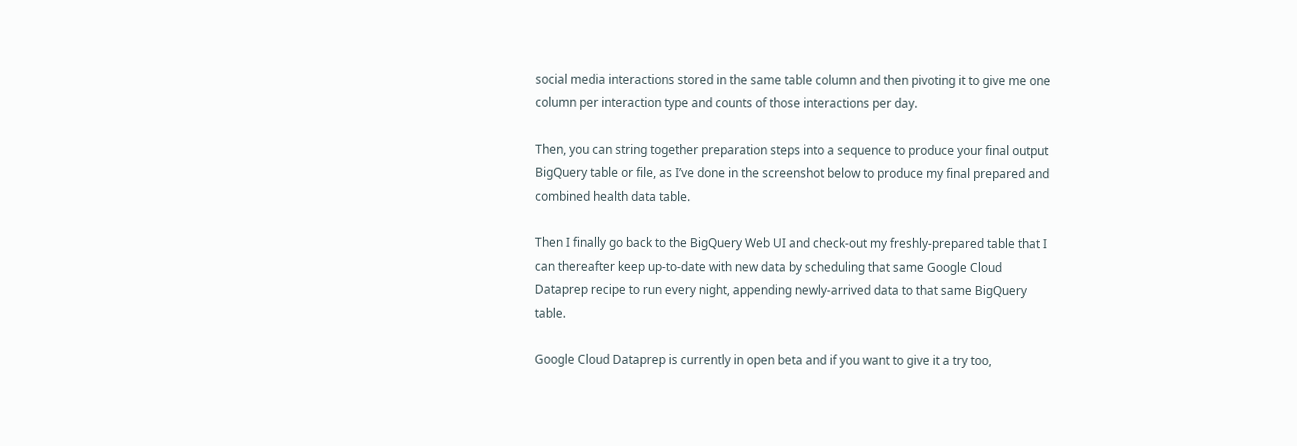social media interactions stored in the same table column and then pivoting it to give me one column per interaction type and counts of those interactions per day.

Then, you can string together preparation steps into a sequence to produce your final output BigQuery table or file, as I’ve done in the screenshot below to produce my final prepared and combined health data table.

Then I finally go back to the BigQuery Web UI and check-out my freshly-prepared table that I can thereafter keep up-to-date with new data by scheduling that same Google Cloud Dataprep recipe to run every night, appending newly-arrived data to that same BigQuery table.

Google Cloud Dataprep is currently in open beta and if you want to give it a try too,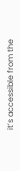it’s accessible from the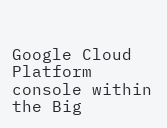Google Cloud Platform console within the Big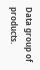Data group of products.